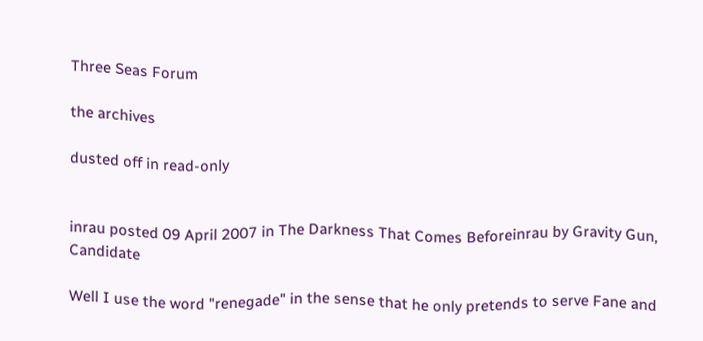Three Seas Forum

the archives

dusted off in read-only


inrau posted 09 April 2007 in The Darkness That Comes Beforeinrau by Gravity Gun, Candidate

Well I use the word "renegade" in the sense that he only pretends to serve Fane and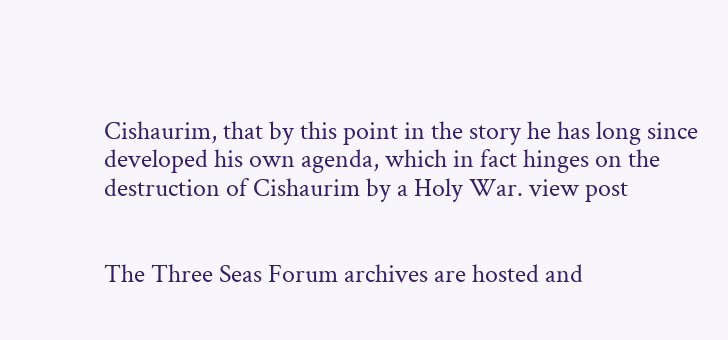Cishaurim, that by this point in the story he has long since developed his own agenda, which in fact hinges on the destruction of Cishaurim by a Holy War. view post


The Three Seas Forum archives are hosted and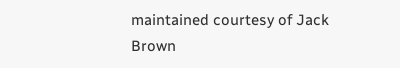maintained courtesy of Jack Brown